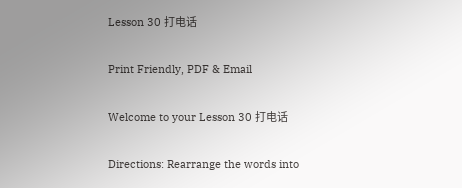Lesson 30 打电话

Print Friendly, PDF & Email

Welcome to your Lesson 30 打电话

Directions: Rearrange the words into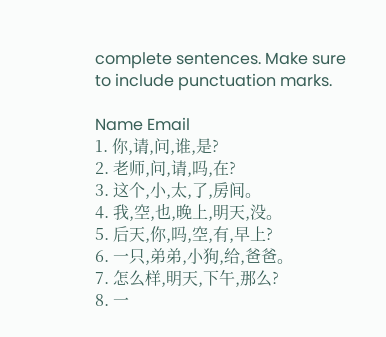complete sentences. Make sure to include punctuation marks.

Name Email
1. 你,请,问,谁,是?
2. 老师,问,请,吗,在?
3. 这个,小,太,了,房间。
4. 我,空,也,晚上,明天,没。
5. 后天,你,吗,空,有,早上?
6. 一只,弟弟,小狗,给,爸爸。
7. 怎么样,明天,下午,那么?
8. 一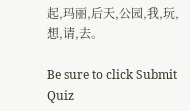起,玛丽,后天,公园,我,玩,想,请,去。

Be sure to click Submit Quiz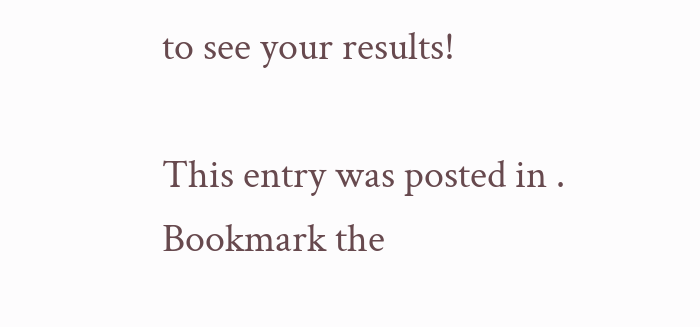to see your results!

This entry was posted in . Bookmark the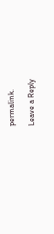permalink.

Leave a Reply